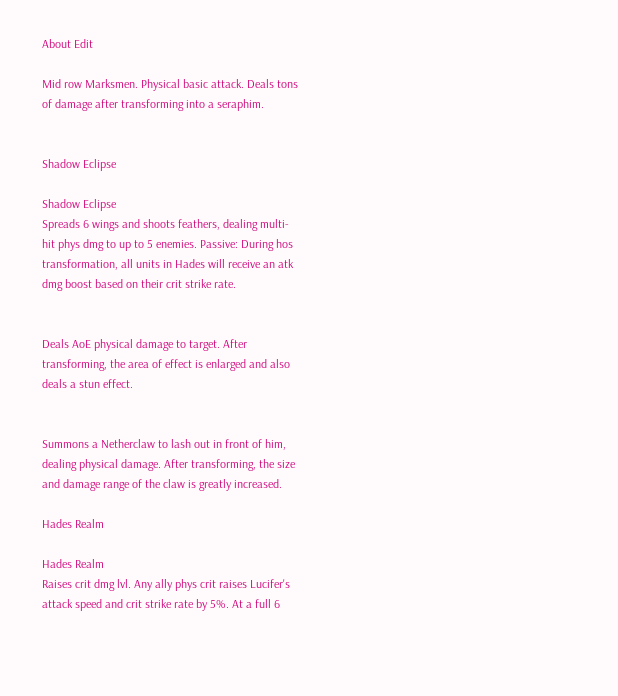About Edit

Mid row Marksmen. Physical basic attack. Deals tons of damage after transforming into a seraphim.


Shadow Eclipse

Shadow Eclipse
Spreads 6 wings and shoots feathers, dealing multi-hit phys dmg to up to 5 enemies. Passive: During hos transformation, all units in Hades will receive an atk dmg boost based on their crit strike rate.


Deals AoE physical damage to target. After transforming, the area of effect is enlarged and also deals a stun effect.


Summons a Netherclaw to lash out in front of him, dealing physical damage. After transforming, the size and damage range of the claw is greatly increased.

Hades Realm

Hades Realm
Raises crit dmg lvl. Any ally phys crit raises Lucifer's attack speed and crit strike rate by 5%. At a full 6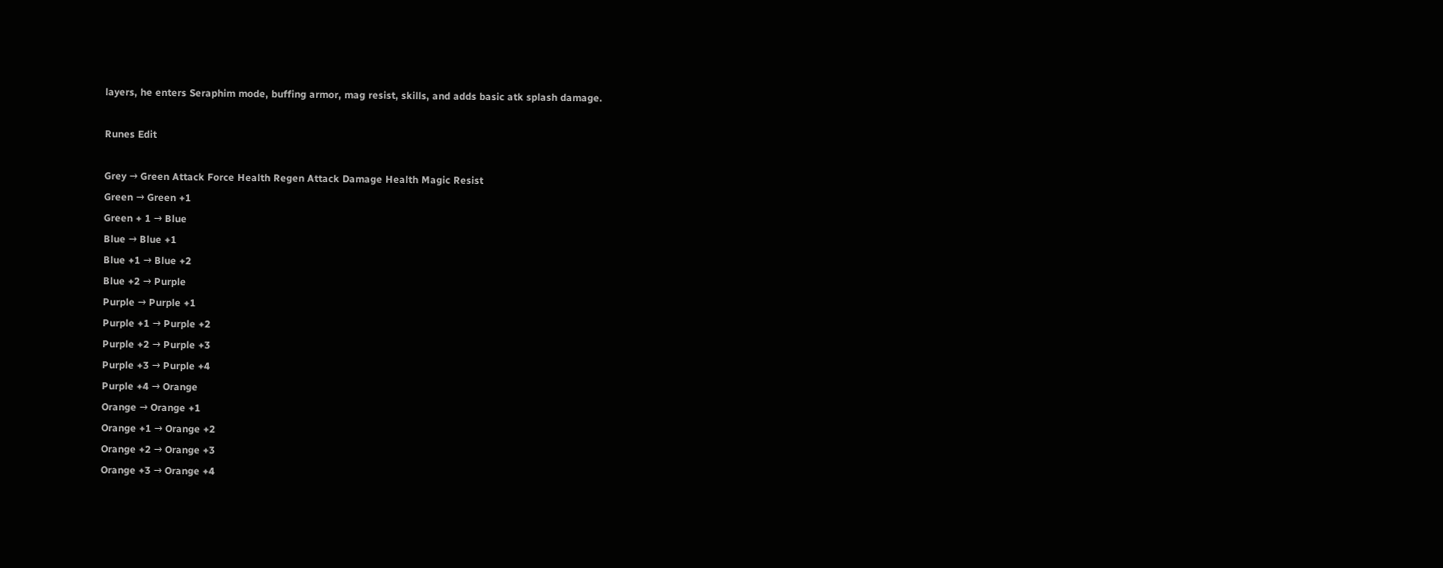layers, he enters Seraphim mode, buffing armor, mag resist, skills, and adds basic atk splash damage.

Runes Edit

Grey → Green Attack Force Health Regen Attack Damage Health Magic Resist
Green → Green +1
Green + 1 → Blue
Blue → Blue +1
Blue +1 → Blue +2
Blue +2 → Purple
Purple → Purple +1
Purple +1 → Purple +2
Purple +2 → Purple +3
Purple +3 → Purple +4
Purple +4 → Orange
Orange → Orange +1
Orange +1 → Orange +2
Orange +2 → Orange +3
Orange +3 → Orange +4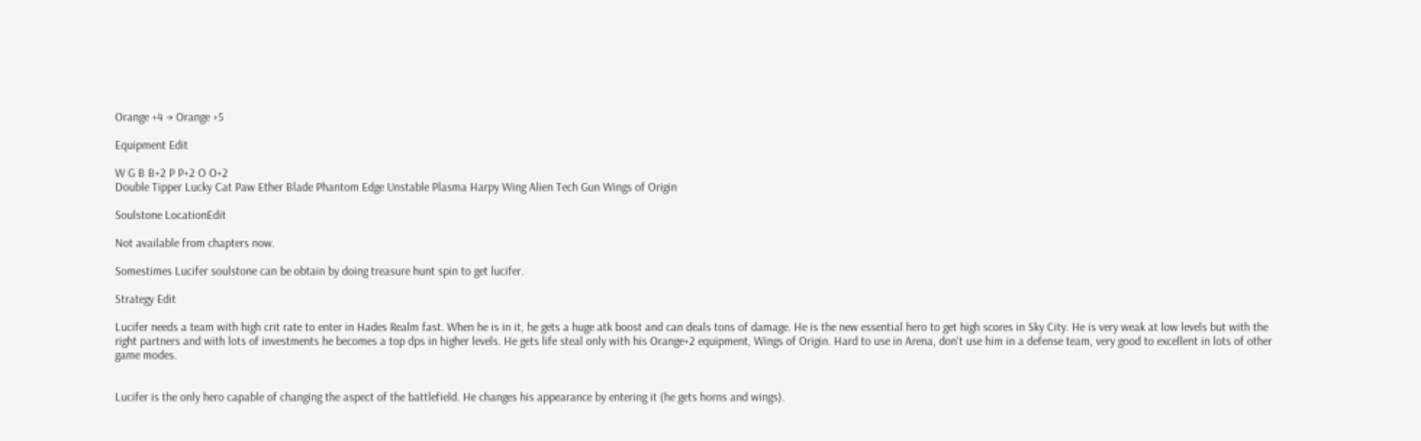Orange +4 → Orange +5

Equipment Edit

W G B B+2 P P+2 O O+2
Double Tipper Lucky Cat Paw Ether Blade Phantom Edge Unstable Plasma Harpy Wing Alien Tech Gun Wings of Origin

Soulstone LocationEdit

Not available from chapters now.

Somestimes Lucifer soulstone can be obtain by doing treasure hunt spin to get lucifer.

Strategy Edit

Lucifer needs a team with high crit rate to enter in Hades Realm fast. When he is in it, he gets a huge atk boost and can deals tons of damage. He is the new essential hero to get high scores in Sky City. He is very weak at low levels but with the right partners and with lots of investments he becomes a top dps in higher levels. He gets life steal only with his Orange+2 equipment, Wings of Origin. Hard to use in Arena, don't use him in a defense team, very good to excellent in lots of other game modes.


Lucifer is the only hero capable of changing the aspect of the battlefield. He changes his appearance by entering it (he gets horns and wings).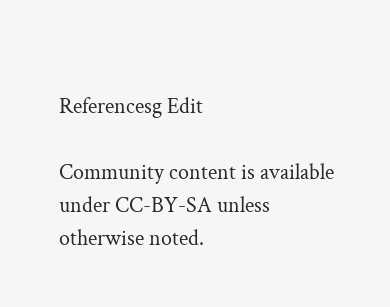Referencesg Edit

Community content is available under CC-BY-SA unless otherwise noted.